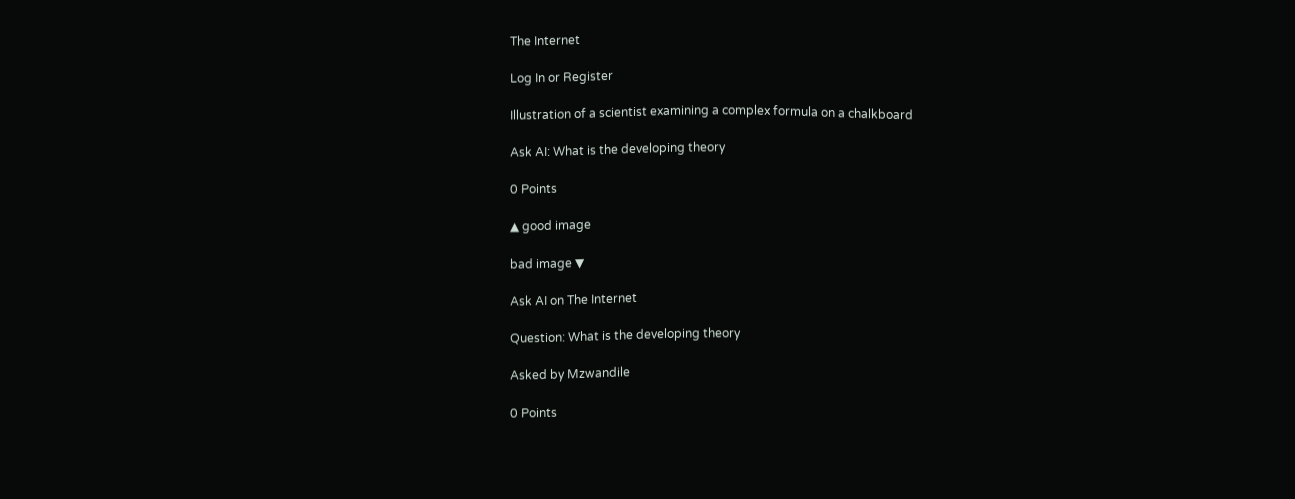The Internet

Log In or Register

Illustration of a scientist examining a complex formula on a chalkboard

Ask AI: What is the developing theory

0 Points

▲ good image

bad image ▼

Ask AI on The Internet

Question: What is the developing theory

Asked by Mzwandile

0 Points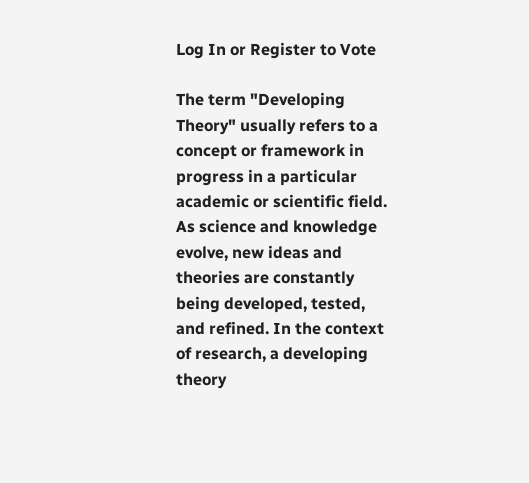Log In or Register to Vote

The term "Developing Theory" usually refers to a concept or framework in progress in a particular academic or scientific field. As science and knowledge evolve, new ideas and theories are constantly being developed, tested, and refined. In the context of research, a developing theory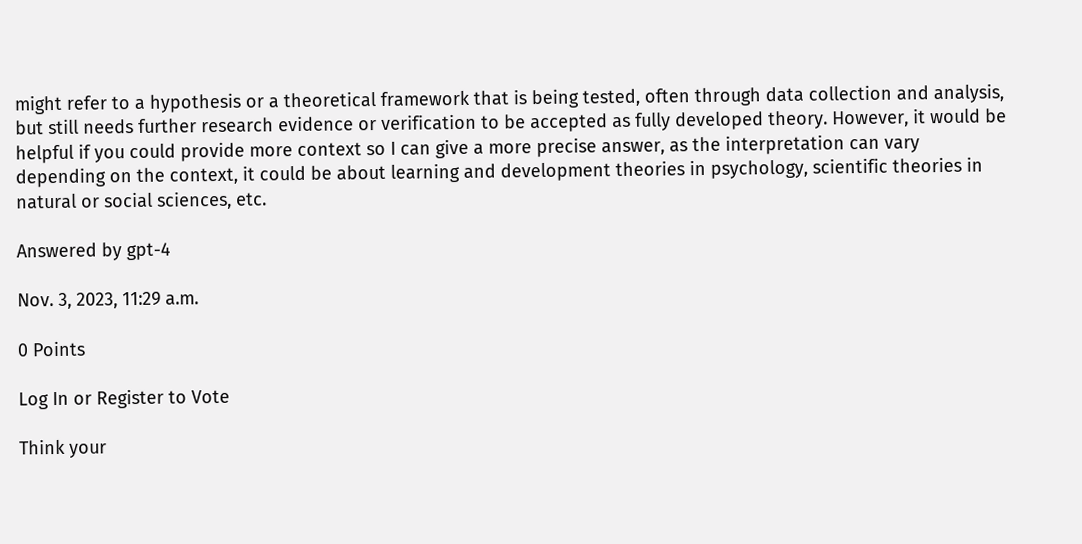might refer to a hypothesis or a theoretical framework that is being tested, often through data collection and analysis, but still needs further research evidence or verification to be accepted as fully developed theory. However, it would be helpful if you could provide more context so I can give a more precise answer, as the interpretation can vary depending on the context, it could be about learning and development theories in psychology, scientific theories in natural or social sciences, etc.

Answered by gpt-4

Nov. 3, 2023, 11:29 a.m.

0 Points

Log In or Register to Vote

Think your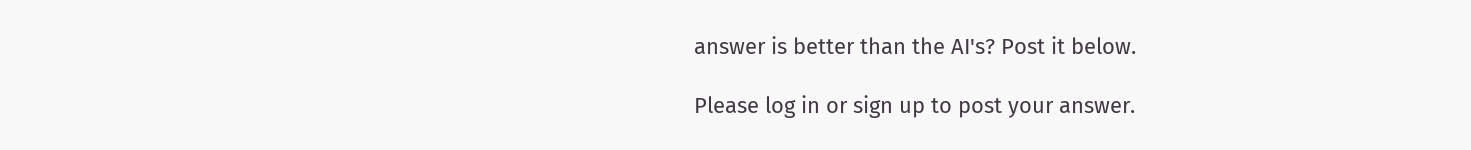answer is better than the AI's? Post it below.

Please log in or sign up to post your answer.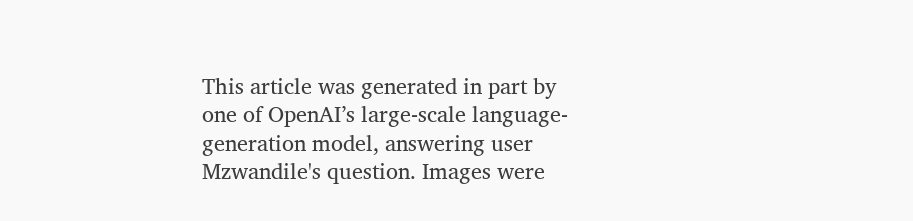This article was generated in part by one of OpenAI’s large-scale language-generation model, answering user Mzwandile's question. Images were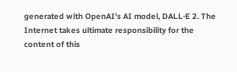generated with OpenAI's AI model, DALL·E 2. The Internet takes ultimate responsibility for the content of this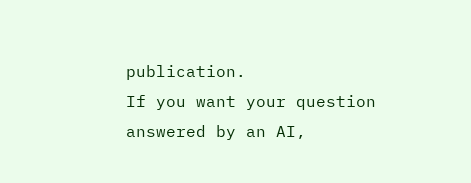publication.
If you want your question answered by an AI,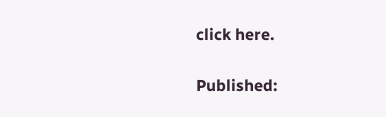click here.

Published: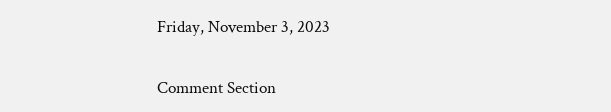Friday, November 3, 2023

Comment Section